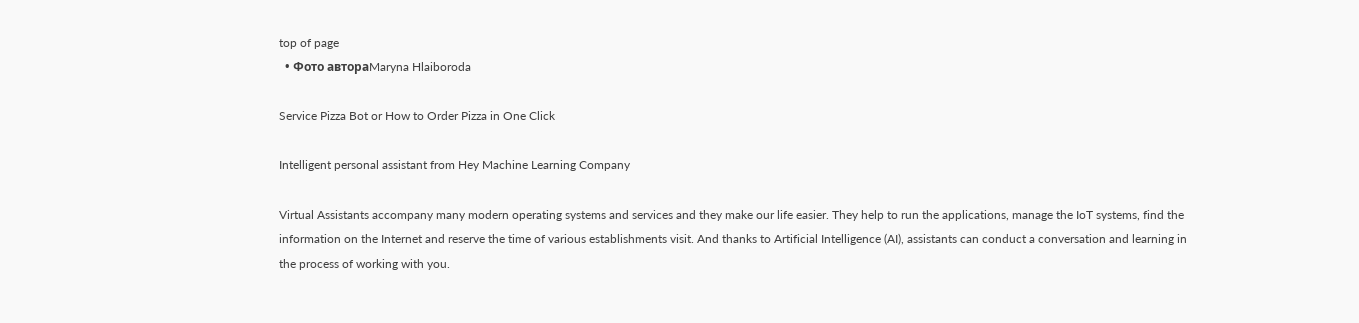top of page
  • Фото автораMaryna Hlaiboroda

Service Pizza Bot or How to Order Pizza in One Click

Intelligent personal assistant from Hey Machine Learning Company

Virtual Assistants accompany many modern operating systems and services and they make our life easier. They help to run the applications, manage the IoT systems, find the information on the Internet and reserve the time of various establishments visit. And thanks to Artificial Intelligence (AI), assistants can conduct a conversation and learning in the process of working with you.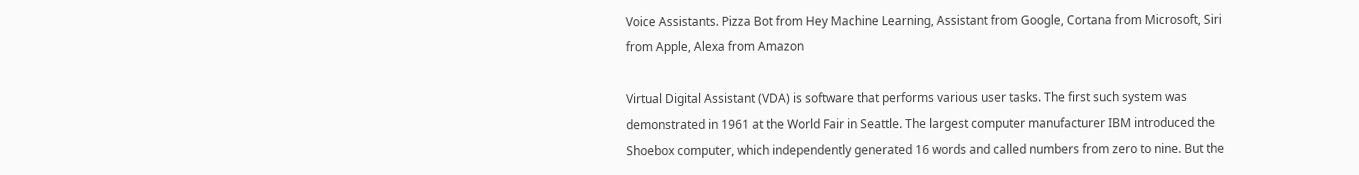Voice Assistants. Pizza Bot from Hey Machine Learning, Assistant from Google, Cortana from Microsoft, Siri from Apple, Alexa from Amazon

Virtual Digital Assistant (VDA) is software that performs various user tasks. The first such system was demonstrated in 1961 at the World Fair in Seattle. The largest computer manufacturer IBM introduced the Shoebox computer, which independently generated 16 words and called numbers from zero to nine. But the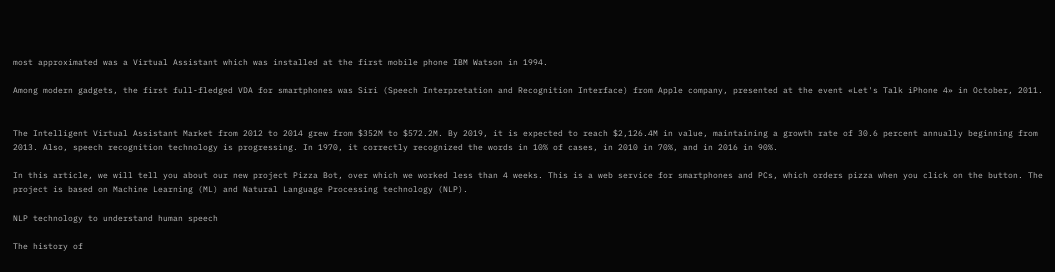most approximated was a Virtual Assistant which was installed at the first mobile phone IBM Watson in 1994.

Among modern gadgets, the first full-fledged VDA for smartphones was Siri (Speech Interpretation and Recognition Interface) from Apple company, presented at the event «Let's Talk iPhone 4» in October, 2011.


The Intelligent Virtual Assistant Market from 2012 to 2014 grew from $352M to $572.2M. By 2019, it is expected to reach $2,126.4M in value, maintaining a growth rate of 30.6 percent annually beginning from 2013. Also, speech recognition technology is progressing. In 1970, it correctly recognized the words in 10% of cases, in 2010 in 70%, and in 2016 in 90%.

In this article, we will tell you about our new project Pizza Bot, over which we worked less than 4 weeks. This is a web service for smartphones and PCs, which orders pizza when you click on the button. The project is based on Machine Learning (ML) and Natural Language Processing technology (NLP).

NLP technology to understand human speech

The history of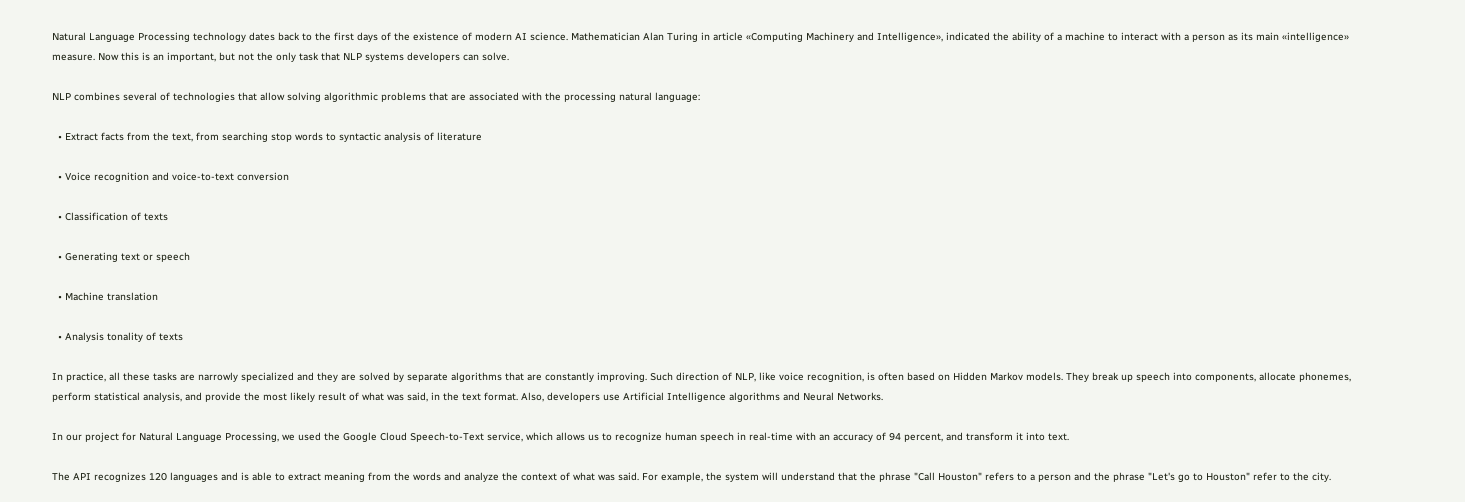Natural Language Processing technology dates back to the first days of the existence of modern AI science. Mathematician Alan Turing in article «Computing Machinery and Intelligence», indicated the ability of a machine to interact with a person as its main «intelligence» measure. Now this is an important, but not the only task that NLP systems developers can solve.

NLP combines several of technologies that allow solving algorithmic problems that are associated with the processing natural language:

  • Extract facts from the text, from searching stop words to syntactic analysis of literature

  • Voice recognition and voice-to-text conversion

  • Classification of texts

  • Generating text or speech

  • Machine translation

  • Analysis tonality of texts

In practice, all these tasks are narrowly specialized and they are solved by separate algorithms that are constantly improving. Such direction of NLP, like voice recognition, is often based on Hidden Markov models. They break up speech into components, allocate phonemes, perform statistical analysis, and provide the most likely result of what was said, in the text format. Also, developers use Artificial Intelligence algorithms and Neural Networks.

In our project for Natural Language Processing, we used the Google Cloud Speech-to-Text service, which allows us to recognize human speech in real-time with an accuracy of 94 percent, and transform it into text.

The API recognizes 120 languages and is able to extract meaning from the words and analyze the context of what was said. For example, the system will understand that the phrase "Call Houston" refers to a person and the phrase "Let's go to Houston" refer to the city.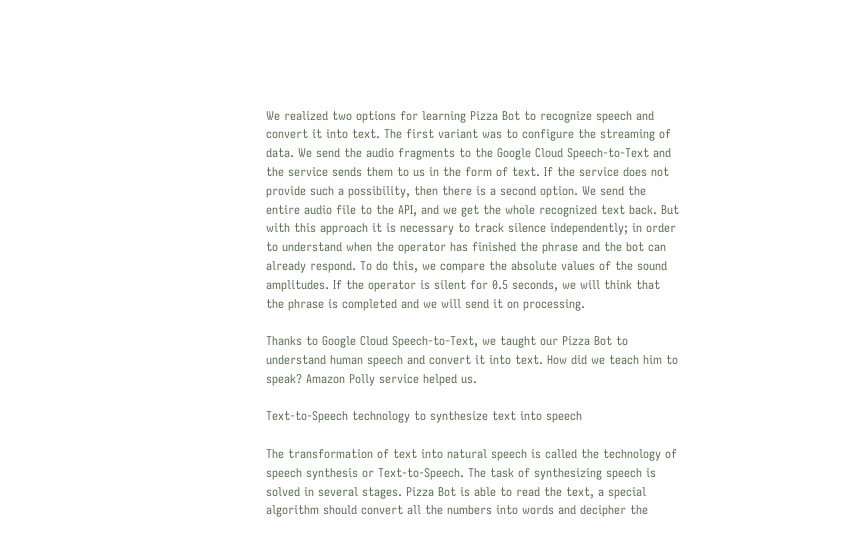We realized two options for learning Pizza Bot to recognize speech and convert it into text. The first variant was to configure the streaming of data. We send the audio fragments to the Google Cloud Speech-to-Text and the service sends them to us in the form of text. If the service does not provide such a possibility, then there is a second option. We send the entire audio file to the API, and we get the whole recognized text back. But with this approach it is necessary to track silence independently; in order to understand when the operator has finished the phrase and the bot can already respond. To do this, we compare the absolute values of the sound amplitudes. If the operator is silent for 0.5 seconds, we will think that the phrase is completed and we will send it on processing.

Thanks to Google Cloud Speech-to-Text, we taught our Pizza Bot to understand human speech and convert it into text. How did we teach him to speak? Amazon Polly service helped us.

Text-to-Speech technology to synthesize text into speech

The transformation of text into natural speech is called the technology of speech synthesis or Text-to-Speech. The task of synthesizing speech is solved in several stages. Pizza Bot is able to read the text, a special algorithm should convert all the numbers into words and decipher the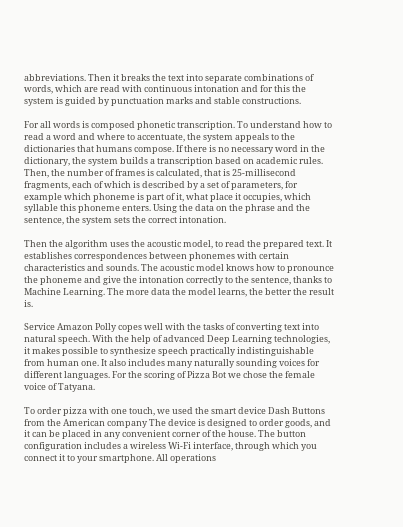abbreviations. Then it breaks the text into separate combinations of words, which are read with continuous intonation and for this the system is guided by punctuation marks and stable constructions.

For all words is composed phonetic transcription. To understand how to read a word and where to accentuate, the system appeals to the dictionaries that humans compose. If there is no necessary word in the dictionary, the system builds a transcription based on academic rules. Then, the number of frames is calculated, that is 25-millisecond fragments, each of which is described by a set of parameters, for example which phoneme is part of it, what place it occupies, which syllable this phoneme enters. Using the data on the phrase and the sentence, the system sets the correct intonation.

Then the algorithm uses the acoustic model, to read the prepared text. It establishes correspondences between phonemes with certain characteristics and sounds. The acoustic model knows how to pronounce the phoneme and give the intonation correctly to the sentence, thanks to Machine Learning. The more data the model learns, the better the result is.

Service Amazon Polly copes well with the tasks of converting text into natural speech. With the help of advanced Deep Learning technologies, it makes possible to synthesize speech practically indistinguishable from human one. It also includes many naturally sounding voices for different languages. For the scoring of Pizza Bot we chose the female voice of Tatyana.

To order pizza with one touch, we used the smart device Dash Buttons from the American company The device is designed to order goods, and it can be placed in any convenient corner of the house. The button configuration includes a wireless Wi-Fi interface, through which you connect it to your smartphone. All operations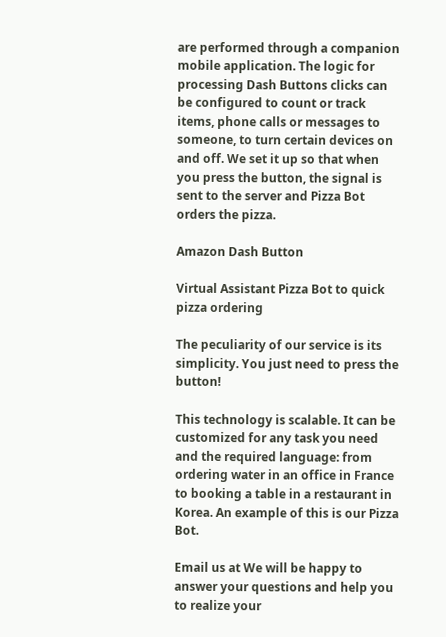are performed through a companion mobile application. The logic for processing Dash Buttons clicks can be configured to count or track items, phone calls or messages to someone, to turn certain devices on and off. We set it up so that when you press the button, the signal is sent to the server and Pizza Bot orders the pizza.

Amazon Dash Button

Virtual Assistant Pizza Bot to quick pizza ordering

The peculiarity of our service is its simplicity. You just need to press the button!

This technology is scalable. It can be customized for any task you need and the required language: from ordering water in an office in France to booking a table in a restaurant in Korea. An example of this is our Pizza Bot.

Email us at We will be happy to answer your questions and help you to realize your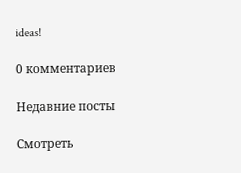ideas!

0 комментариев

Недавние посты

Смотреть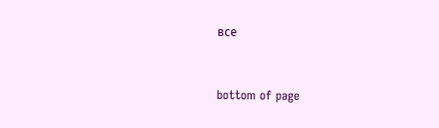все


bottom of page